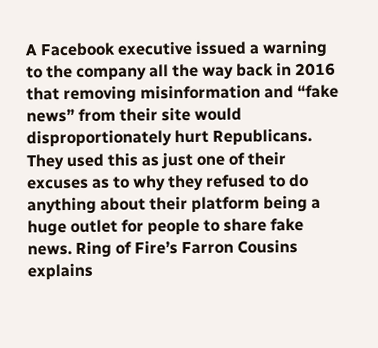A Facebook executive issued a warning to the company all the way back in 2016 that removing misinformation and “fake news” from their site would disproportionately hurt Republicans. They used this as just one of their excuses as to why they refused to do anything about their platform being a huge outlet for people to share fake news. Ring of Fire’s Farron Cousins explains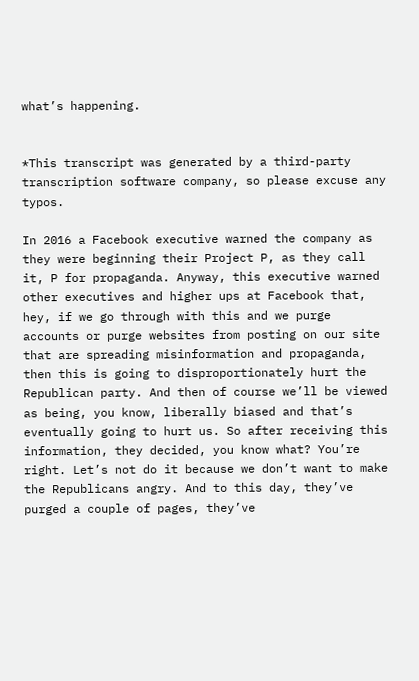what’s happening.


*This transcript was generated by a third-party transcription software company, so please excuse any typos.

In 2016 a Facebook executive warned the company as they were beginning their Project P, as they call it, P for propaganda. Anyway, this executive warned other executives and higher ups at Facebook that, hey, if we go through with this and we purge accounts or purge websites from posting on our site that are spreading misinformation and propaganda, then this is going to disproportionately hurt the Republican party. And then of course we’ll be viewed as being, you know, liberally biased and that’s eventually going to hurt us. So after receiving this information, they decided, you know what? You’re right. Let’s not do it because we don’t want to make the Republicans angry. And to this day, they’ve purged a couple of pages, they’ve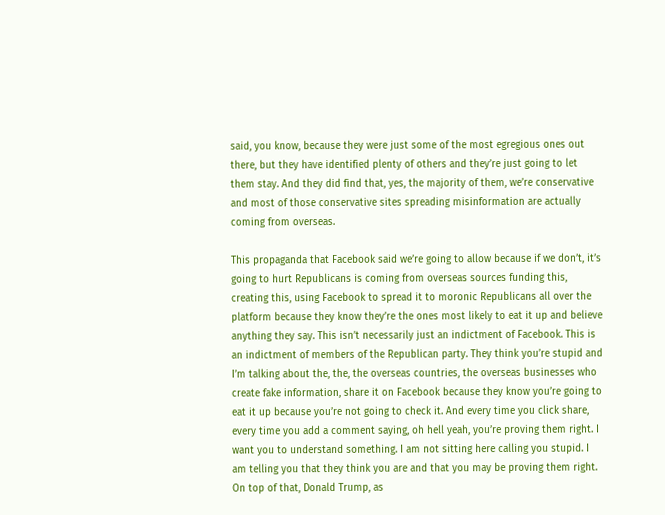said, you know, because they were just some of the most egregious ones out there, but they have identified plenty of others and they’re just going to let them stay. And they did find that, yes, the majority of them, we’re conservative and most of those conservative sites spreading misinformation are actually coming from overseas.

This propaganda that Facebook said we’re going to allow because if we don’t, it’s going to hurt Republicans is coming from overseas sources funding this, creating this, using Facebook to spread it to moronic Republicans all over the platform because they know they’re the ones most likely to eat it up and believe anything they say. This isn’t necessarily just an indictment of Facebook. This is an indictment of members of the Republican party. They think you’re stupid and I’m talking about the, the, the overseas countries, the overseas businesses who create fake information, share it on Facebook because they know you’re going to eat it up because you’re not going to check it. And every time you click share, every time you add a comment saying, oh hell yeah, you’re proving them right. I want you to understand something. I am not sitting here calling you stupid. I am telling you that they think you are and that you may be proving them right. On top of that, Donald Trump, as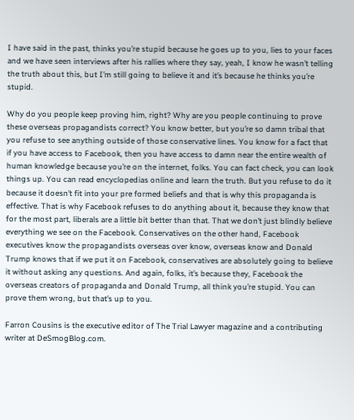I have said in the past, thinks you’re stupid because he goes up to you, lies to your faces and we have seen interviews after his rallies where they say, yeah, I know he wasn’t telling the truth about this, but I’m still going to believe it and it’s because he thinks you’re stupid.

Why do you people keep proving him, right? Why are you people continuing to prove these overseas propagandists correct? You know better, but you’re so damn tribal that you refuse to see anything outside of those conservative lines. You know for a fact that if you have access to Facebook, then you have access to damn near the entire wealth of human knowledge because you’re on the internet, folks. You can fact check, you can look things up. You can read encyclopedias online and learn the truth. But you refuse to do it because it doesn’t fit into your pre formed beliefs and that is why this propaganda is effective. That is why Facebook refuses to do anything about it, because they know that for the most part, liberals are a little bit better than that. That we don’t just blindly believe everything we see on the Facebook. Conservatives on the other hand, Facebook executives know the propagandists overseas over know, overseas know and Donald Trump knows that if we put it on Facebook, conservatives are absolutely going to believe it without asking any questions. And again, folks, it’s because they, Facebook the overseas creators of propaganda and Donald Trump, all think you’re stupid. You can prove them wrong, but that’s up to you.

Farron Cousins is the executive editor of The Trial Lawyer magazine and a contributing writer at DeSmogBlog.com.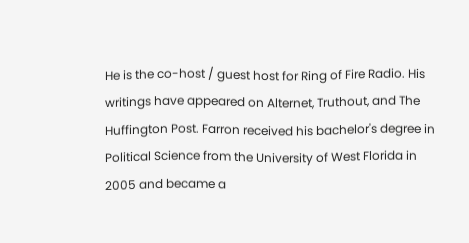He is the co-host / guest host for Ring of Fire Radio. His writings have appeared on Alternet, Truthout, and The Huffington Post. Farron received his bachelor's degree in Political Science from the University of West Florida in 2005 and became a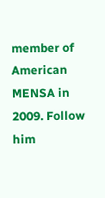member of American MENSA in 2009. Follow him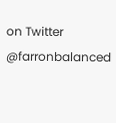on Twitter @farronbalanced